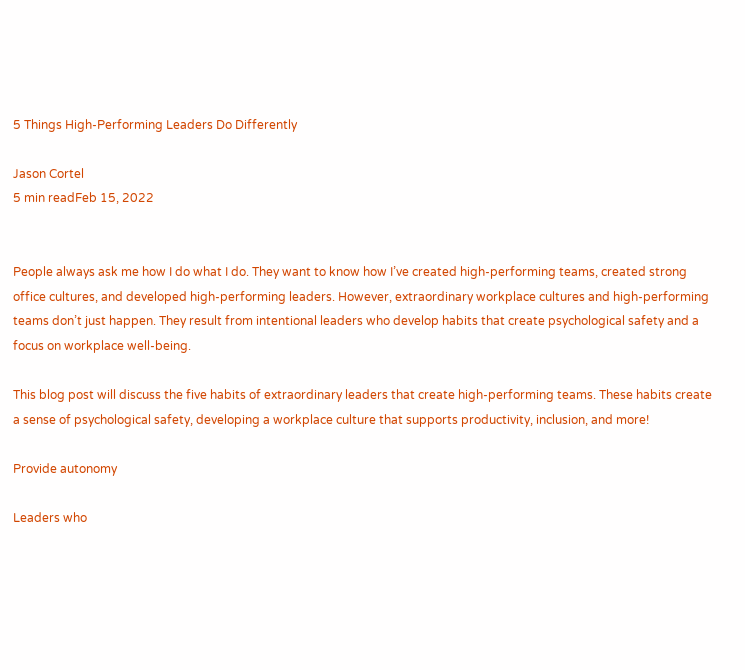5 Things High-Performing Leaders Do Differently

Jason Cortel
5 min readFeb 15, 2022


People always ask me how I do what I do. They want to know how I’ve created high-performing teams, created strong office cultures, and developed high-performing leaders. However, extraordinary workplace cultures and high-performing teams don’t just happen. They result from intentional leaders who develop habits that create psychological safety and a focus on workplace well-being.

This blog post will discuss the five habits of extraordinary leaders that create high-performing teams. These habits create a sense of psychological safety, developing a workplace culture that supports productivity, inclusion, and more!

Provide autonomy

Leaders who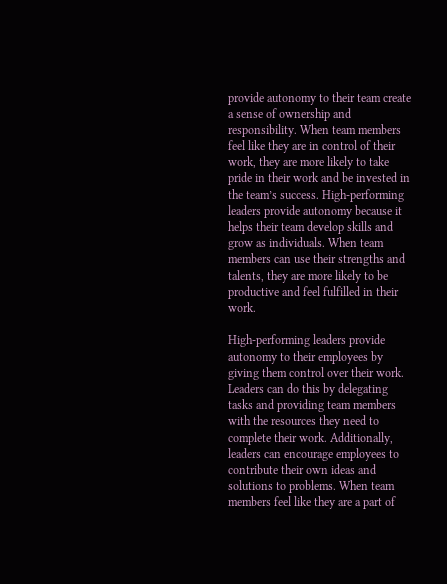provide autonomy to their team create a sense of ownership and responsibility. When team members feel like they are in control of their work, they are more likely to take pride in their work and be invested in the team’s success. High-performing leaders provide autonomy because it helps their team develop skills and grow as individuals. When team members can use their strengths and talents, they are more likely to be productive and feel fulfilled in their work.

High-performing leaders provide autonomy to their employees by giving them control over their work. Leaders can do this by delegating tasks and providing team members with the resources they need to complete their work. Additionally, leaders can encourage employees to contribute their own ideas and solutions to problems. When team members feel like they are a part of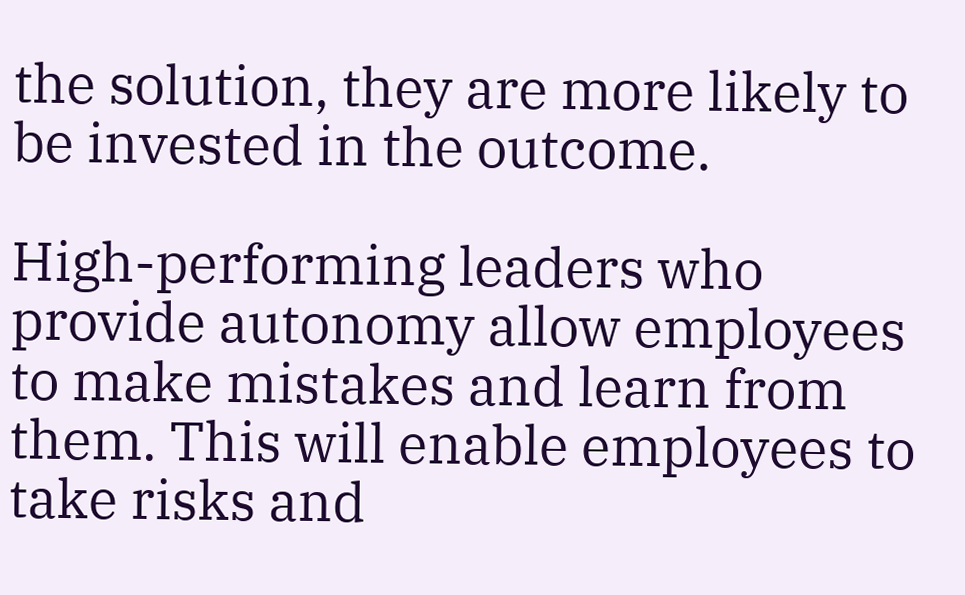the solution, they are more likely to be invested in the outcome.

High-performing leaders who provide autonomy allow employees to make mistakes and learn from them. This will enable employees to take risks and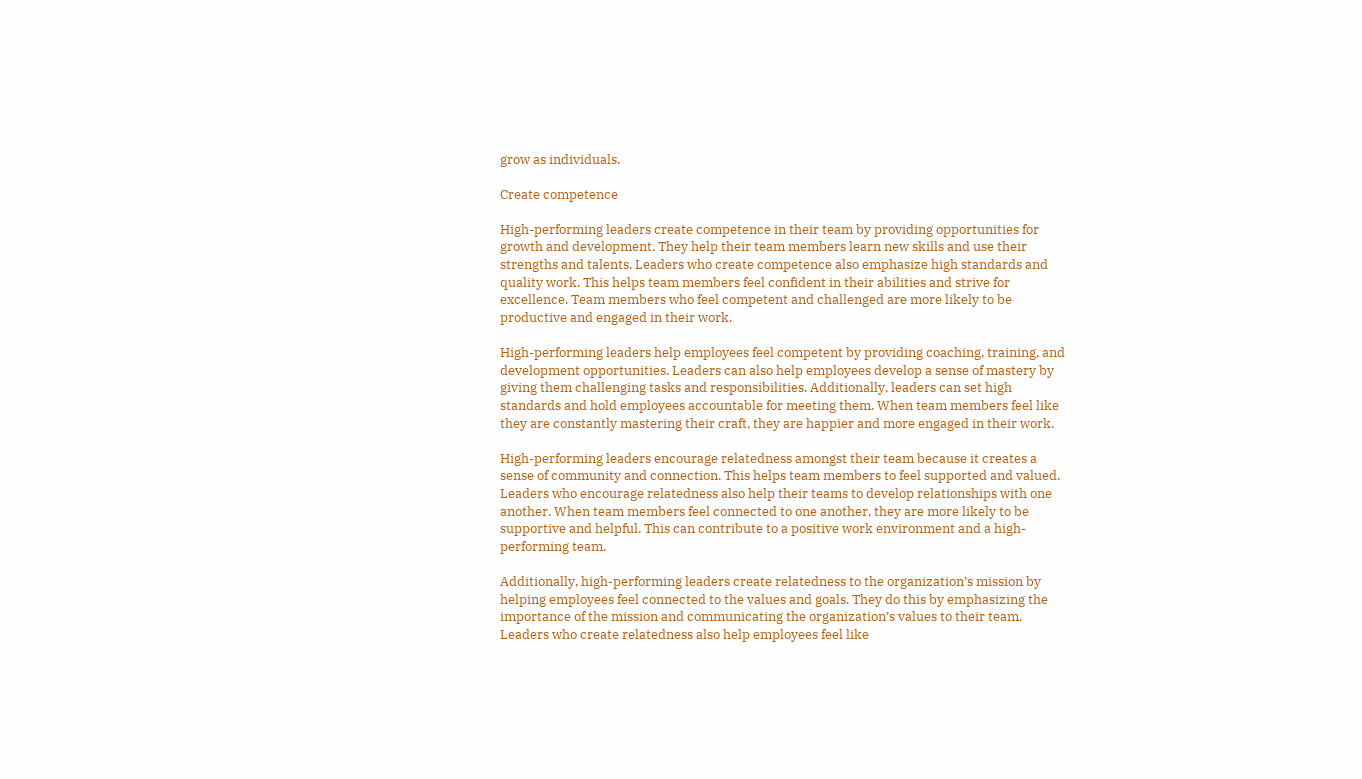grow as individuals.

Create competence

High-performing leaders create competence in their team by providing opportunities for growth and development. They help their team members learn new skills and use their strengths and talents. Leaders who create competence also emphasize high standards and quality work. This helps team members feel confident in their abilities and strive for excellence. Team members who feel competent and challenged are more likely to be productive and engaged in their work.

High-performing leaders help employees feel competent by providing coaching, training, and development opportunities. Leaders can also help employees develop a sense of mastery by giving them challenging tasks and responsibilities. Additionally, leaders can set high standards and hold employees accountable for meeting them. When team members feel like they are constantly mastering their craft, they are happier and more engaged in their work.

High-performing leaders encourage relatedness amongst their team because it creates a sense of community and connection. This helps team members to feel supported and valued. Leaders who encourage relatedness also help their teams to develop relationships with one another. When team members feel connected to one another, they are more likely to be supportive and helpful. This can contribute to a positive work environment and a high-performing team.

Additionally, high-performing leaders create relatedness to the organization’s mission by helping employees feel connected to the values and goals. They do this by emphasizing the importance of the mission and communicating the organization’s values to their team. Leaders who create relatedness also help employees feel like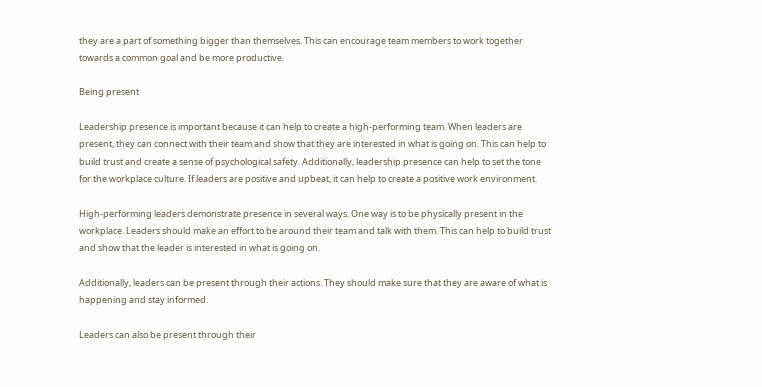they are a part of something bigger than themselves. This can encourage team members to work together towards a common goal and be more productive.

Being present

Leadership presence is important because it can help to create a high-performing team. When leaders are present, they can connect with their team and show that they are interested in what is going on. This can help to build trust and create a sense of psychological safety. Additionally, leadership presence can help to set the tone for the workplace culture. If leaders are positive and upbeat, it can help to create a positive work environment.

High-performing leaders demonstrate presence in several ways. One way is to be physically present in the workplace. Leaders should make an effort to be around their team and talk with them. This can help to build trust and show that the leader is interested in what is going on.

Additionally, leaders can be present through their actions. They should make sure that they are aware of what is happening and stay informed.

Leaders can also be present through their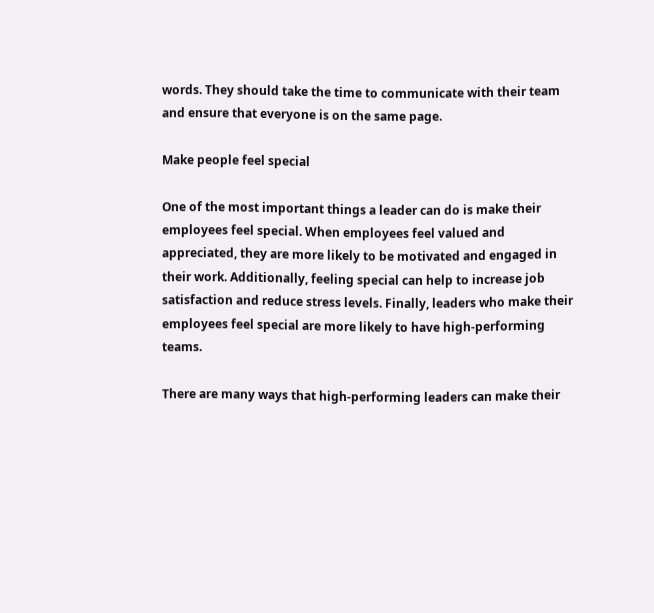words. They should take the time to communicate with their team and ensure that everyone is on the same page.

Make people feel special

One of the most important things a leader can do is make their employees feel special. When employees feel valued and appreciated, they are more likely to be motivated and engaged in their work. Additionally, feeling special can help to increase job satisfaction and reduce stress levels. Finally, leaders who make their employees feel special are more likely to have high-performing teams.

There are many ways that high-performing leaders can make their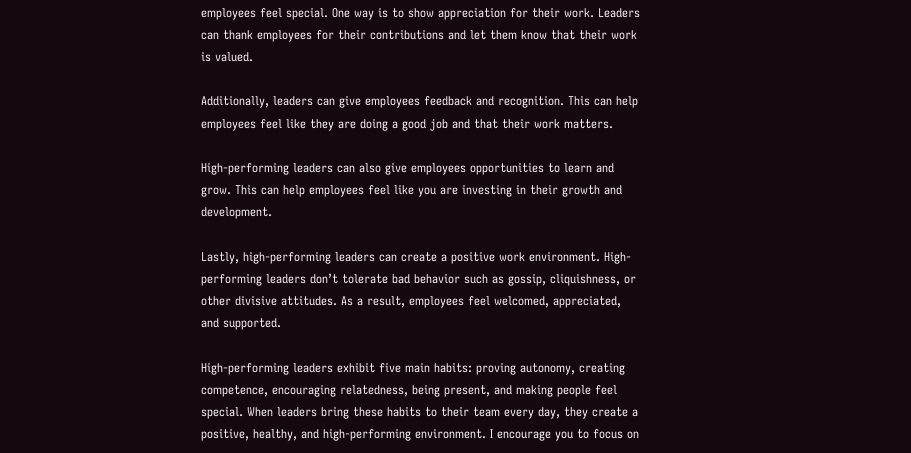employees feel special. One way is to show appreciation for their work. Leaders can thank employees for their contributions and let them know that their work is valued.

Additionally, leaders can give employees feedback and recognition. This can help employees feel like they are doing a good job and that their work matters.

High-performing leaders can also give employees opportunities to learn and grow. This can help employees feel like you are investing in their growth and development.

Lastly, high-performing leaders can create a positive work environment. High-performing leaders don’t tolerate bad behavior such as gossip, cliquishness, or other divisive attitudes. As a result, employees feel welcomed, appreciated, and supported.

High-performing leaders exhibit five main habits: proving autonomy, creating competence, encouraging relatedness, being present, and making people feel special. When leaders bring these habits to their team every day, they create a positive, healthy, and high-performing environment. I encourage you to focus on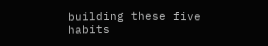building these five habits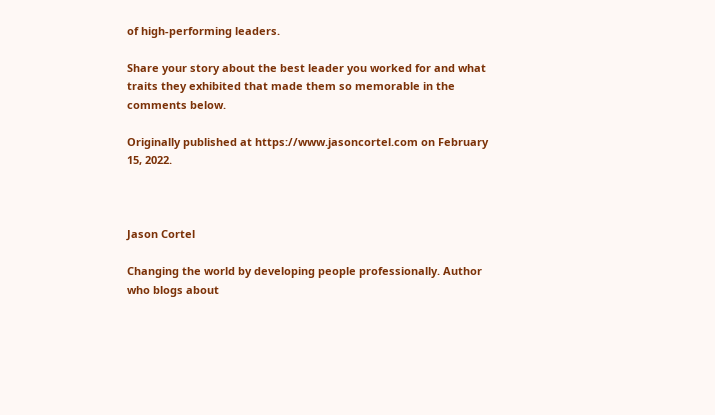of high-performing leaders.

Share your story about the best leader you worked for and what traits they exhibited that made them so memorable in the comments below.

Originally published at https://www.jasoncortel.com on February 15, 2022.



Jason Cortel

Changing the world by developing people professionally. Author who blogs about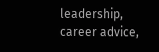leadership, career advice,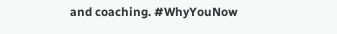and coaching. #WhyYouNow